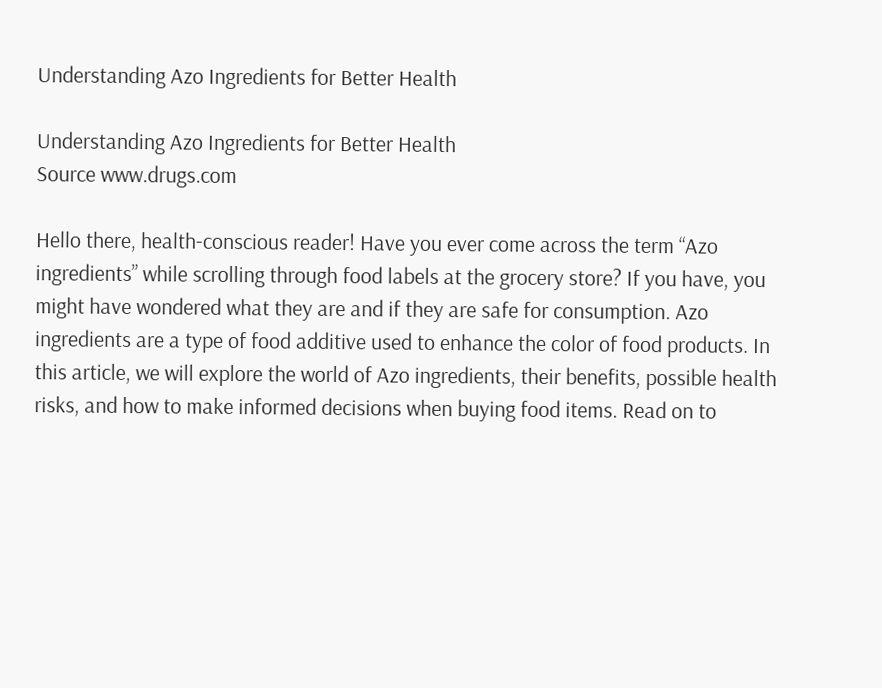Understanding Azo Ingredients for Better Health

Understanding Azo Ingredients for Better Health
Source www.drugs.com

Hello there, health-conscious reader! Have you ever come across the term “Azo ingredients” while scrolling through food labels at the grocery store? If you have, you might have wondered what they are and if they are safe for consumption. Azo ingredients are a type of food additive used to enhance the color of food products. In this article, we will explore the world of Azo ingredients, their benefits, possible health risks, and how to make informed decisions when buying food items. Read on to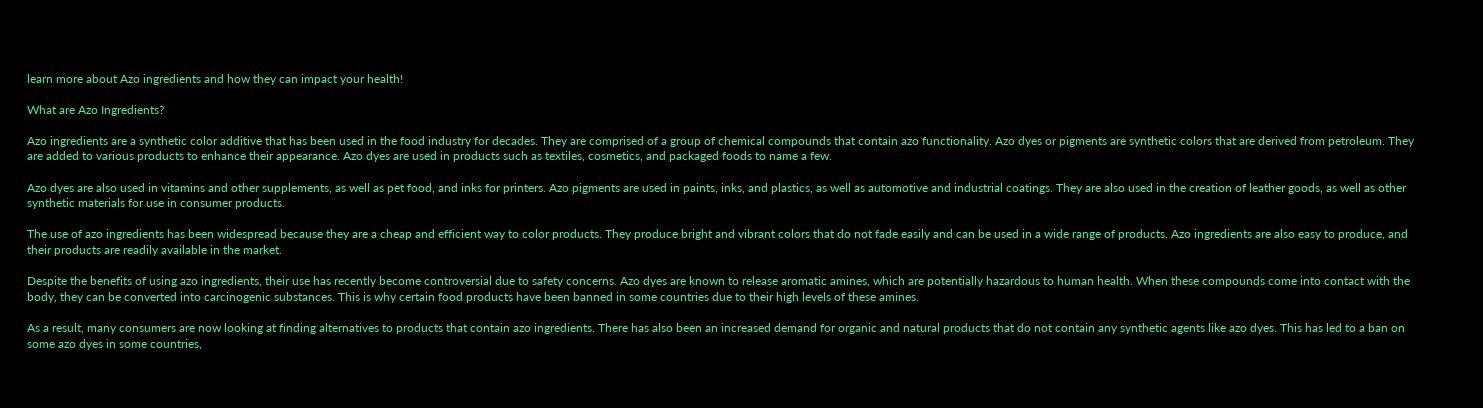learn more about Azo ingredients and how they can impact your health!

What are Azo Ingredients?

Azo ingredients are a synthetic color additive that has been used in the food industry for decades. They are comprised of a group of chemical compounds that contain azo functionality. Azo dyes or pigments are synthetic colors that are derived from petroleum. They are added to various products to enhance their appearance. Azo dyes are used in products such as textiles, cosmetics, and packaged foods to name a few.

Azo dyes are also used in vitamins and other supplements, as well as pet food, and inks for printers. Azo pigments are used in paints, inks, and plastics, as well as automotive and industrial coatings. They are also used in the creation of leather goods, as well as other synthetic materials for use in consumer products.

The use of azo ingredients has been widespread because they are a cheap and efficient way to color products. They produce bright and vibrant colors that do not fade easily and can be used in a wide range of products. Azo ingredients are also easy to produce, and their products are readily available in the market.

Despite the benefits of using azo ingredients, their use has recently become controversial due to safety concerns. Azo dyes are known to release aromatic amines, which are potentially hazardous to human health. When these compounds come into contact with the body, they can be converted into carcinogenic substances. This is why certain food products have been banned in some countries due to their high levels of these amines.

As a result, many consumers are now looking at finding alternatives to products that contain azo ingredients. There has also been an increased demand for organic and natural products that do not contain any synthetic agents like azo dyes. This has led to a ban on some azo dyes in some countries,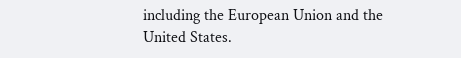including the European Union and the United States.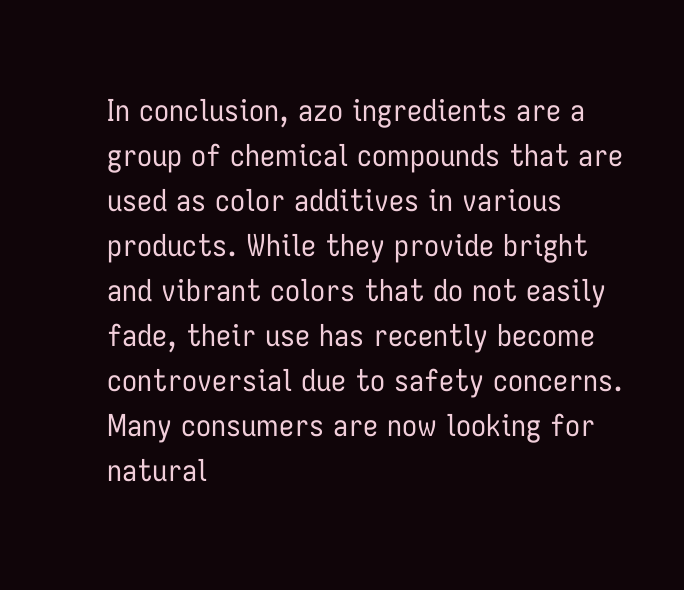In conclusion, azo ingredients are a group of chemical compounds that are used as color additives in various products. While they provide bright and vibrant colors that do not easily fade, their use has recently become controversial due to safety concerns. Many consumers are now looking for natural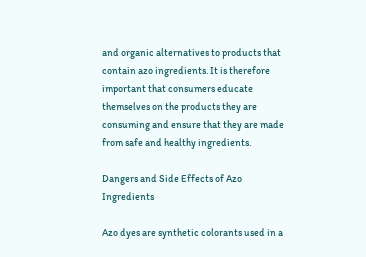and organic alternatives to products that contain azo ingredients. It is therefore important that consumers educate themselves on the products they are consuming and ensure that they are made from safe and healthy ingredients.

Dangers and Side Effects of Azo Ingredients

Azo dyes are synthetic colorants used in a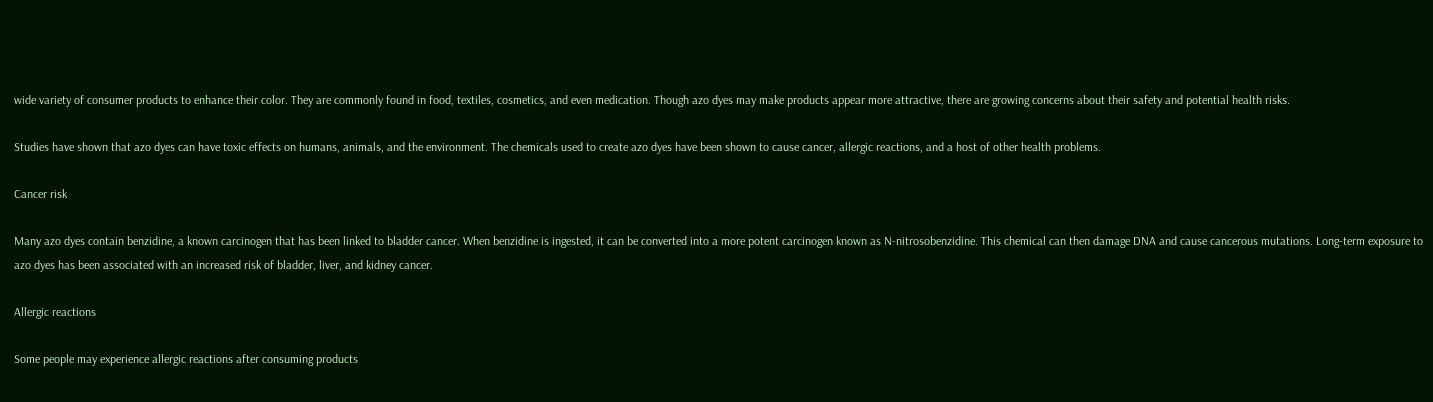wide variety of consumer products to enhance their color. They are commonly found in food, textiles, cosmetics, and even medication. Though azo dyes may make products appear more attractive, there are growing concerns about their safety and potential health risks.

Studies have shown that azo dyes can have toxic effects on humans, animals, and the environment. The chemicals used to create azo dyes have been shown to cause cancer, allergic reactions, and a host of other health problems.

Cancer risk

Many azo dyes contain benzidine, a known carcinogen that has been linked to bladder cancer. When benzidine is ingested, it can be converted into a more potent carcinogen known as N-nitrosobenzidine. This chemical can then damage DNA and cause cancerous mutations. Long-term exposure to azo dyes has been associated with an increased risk of bladder, liver, and kidney cancer.

Allergic reactions

Some people may experience allergic reactions after consuming products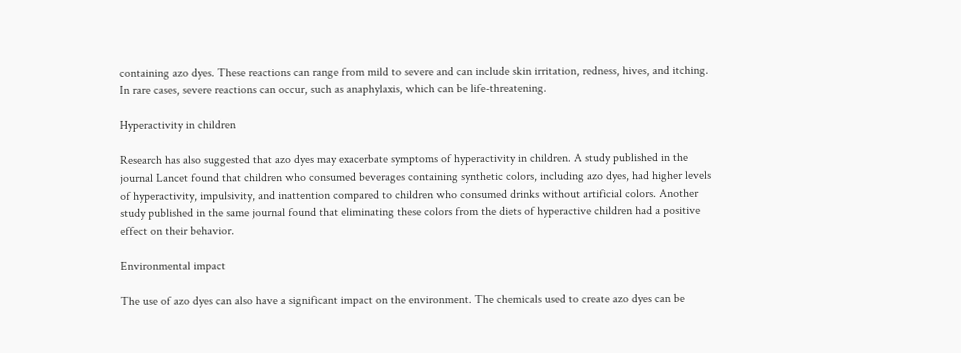containing azo dyes. These reactions can range from mild to severe and can include skin irritation, redness, hives, and itching. In rare cases, severe reactions can occur, such as anaphylaxis, which can be life-threatening.

Hyperactivity in children

Research has also suggested that azo dyes may exacerbate symptoms of hyperactivity in children. A study published in the journal Lancet found that children who consumed beverages containing synthetic colors, including azo dyes, had higher levels of hyperactivity, impulsivity, and inattention compared to children who consumed drinks without artificial colors. Another study published in the same journal found that eliminating these colors from the diets of hyperactive children had a positive effect on their behavior.

Environmental impact

The use of azo dyes can also have a significant impact on the environment. The chemicals used to create azo dyes can be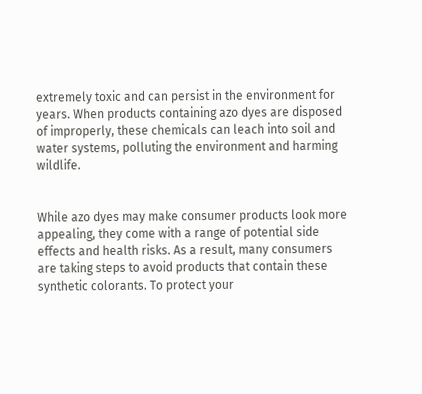extremely toxic and can persist in the environment for years. When products containing azo dyes are disposed of improperly, these chemicals can leach into soil and water systems, polluting the environment and harming wildlife.


While azo dyes may make consumer products look more appealing, they come with a range of potential side effects and health risks. As a result, many consumers are taking steps to avoid products that contain these synthetic colorants. To protect your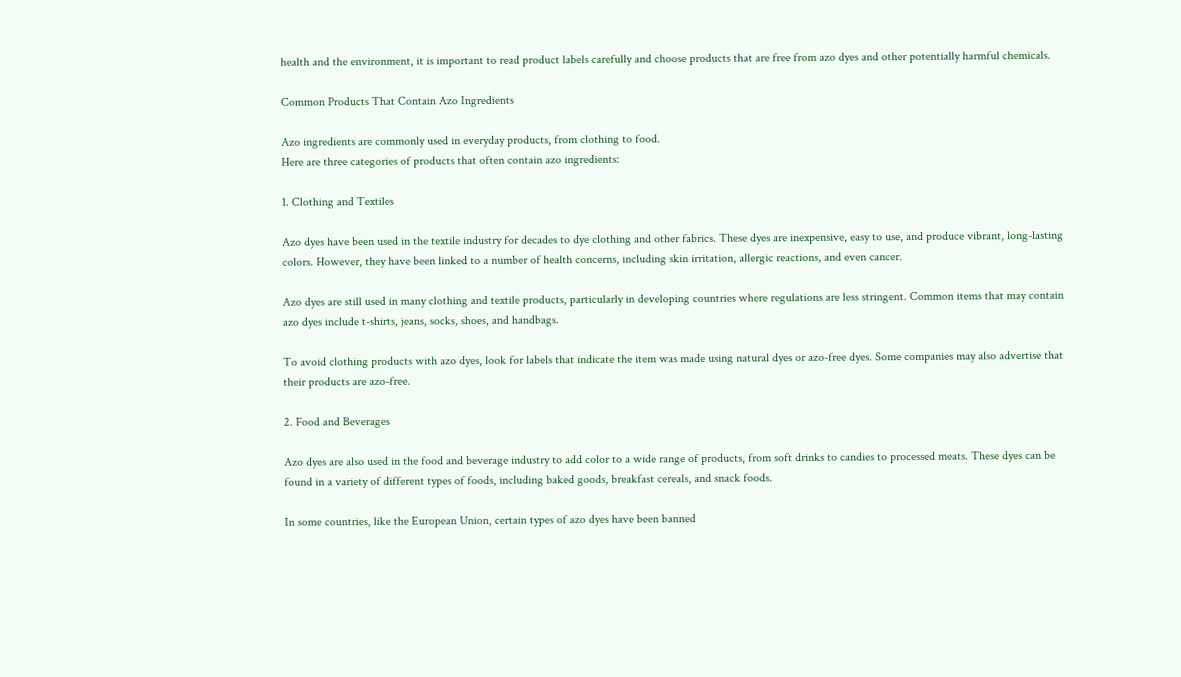health and the environment, it is important to read product labels carefully and choose products that are free from azo dyes and other potentially harmful chemicals.

Common Products That Contain Azo Ingredients

Azo ingredients are commonly used in everyday products, from clothing to food.
Here are three categories of products that often contain azo ingredients:

1. Clothing and Textiles

Azo dyes have been used in the textile industry for decades to dye clothing and other fabrics. These dyes are inexpensive, easy to use, and produce vibrant, long-lasting colors. However, they have been linked to a number of health concerns, including skin irritation, allergic reactions, and even cancer.

Azo dyes are still used in many clothing and textile products, particularly in developing countries where regulations are less stringent. Common items that may contain azo dyes include t-shirts, jeans, socks, shoes, and handbags.

To avoid clothing products with azo dyes, look for labels that indicate the item was made using natural dyes or azo-free dyes. Some companies may also advertise that their products are azo-free.

2. Food and Beverages

Azo dyes are also used in the food and beverage industry to add color to a wide range of products, from soft drinks to candies to processed meats. These dyes can be found in a variety of different types of foods, including baked goods, breakfast cereals, and snack foods.

In some countries, like the European Union, certain types of azo dyes have been banned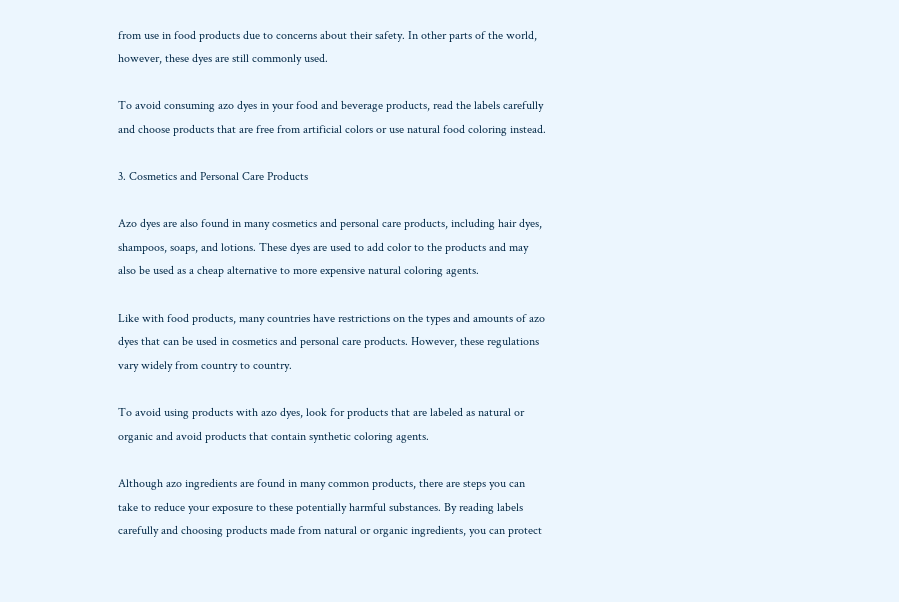from use in food products due to concerns about their safety. In other parts of the world, however, these dyes are still commonly used.

To avoid consuming azo dyes in your food and beverage products, read the labels carefully and choose products that are free from artificial colors or use natural food coloring instead.

3. Cosmetics and Personal Care Products

Azo dyes are also found in many cosmetics and personal care products, including hair dyes, shampoos, soaps, and lotions. These dyes are used to add color to the products and may also be used as a cheap alternative to more expensive natural coloring agents.

Like with food products, many countries have restrictions on the types and amounts of azo dyes that can be used in cosmetics and personal care products. However, these regulations vary widely from country to country.

To avoid using products with azo dyes, look for products that are labeled as natural or organic and avoid products that contain synthetic coloring agents.

Although azo ingredients are found in many common products, there are steps you can take to reduce your exposure to these potentially harmful substances. By reading labels carefully and choosing products made from natural or organic ingredients, you can protect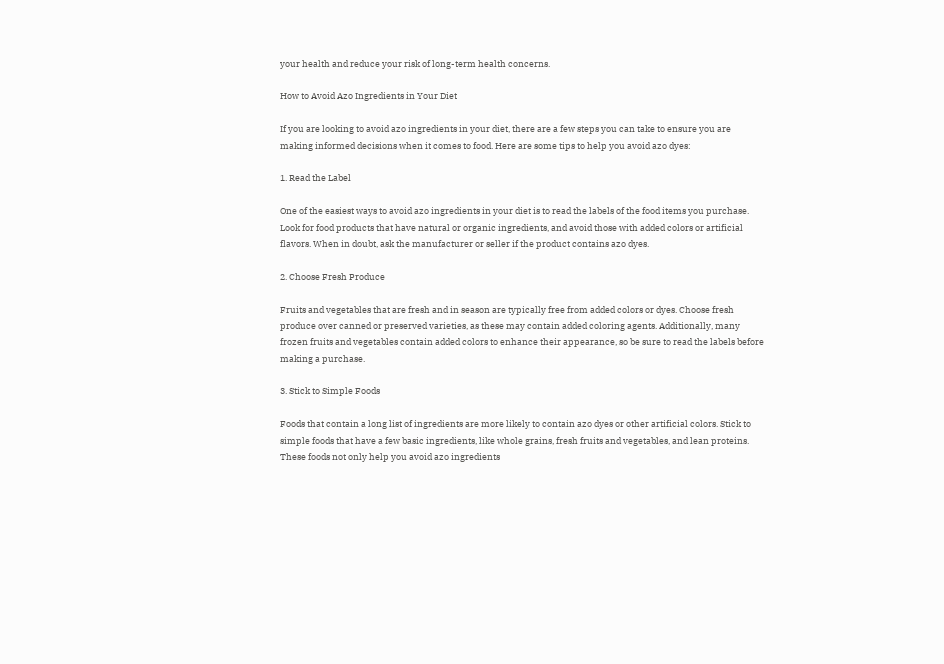your health and reduce your risk of long-term health concerns.

How to Avoid Azo Ingredients in Your Diet

If you are looking to avoid azo ingredients in your diet, there are a few steps you can take to ensure you are making informed decisions when it comes to food. Here are some tips to help you avoid azo dyes:

1. Read the Label

One of the easiest ways to avoid azo ingredients in your diet is to read the labels of the food items you purchase. Look for food products that have natural or organic ingredients, and avoid those with added colors or artificial flavors. When in doubt, ask the manufacturer or seller if the product contains azo dyes.

2. Choose Fresh Produce

Fruits and vegetables that are fresh and in season are typically free from added colors or dyes. Choose fresh produce over canned or preserved varieties, as these may contain added coloring agents. Additionally, many frozen fruits and vegetables contain added colors to enhance their appearance, so be sure to read the labels before making a purchase.

3. Stick to Simple Foods

Foods that contain a long list of ingredients are more likely to contain azo dyes or other artificial colors. Stick to simple foods that have a few basic ingredients, like whole grains, fresh fruits and vegetables, and lean proteins. These foods not only help you avoid azo ingredients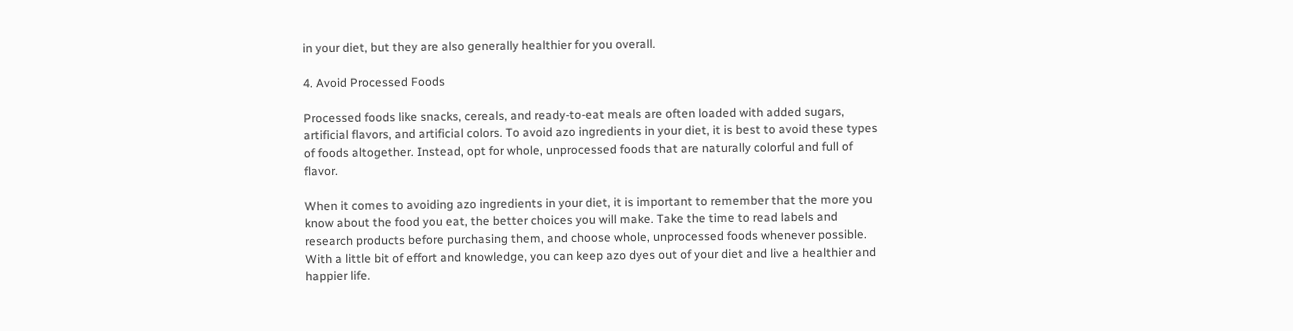in your diet, but they are also generally healthier for you overall.

4. Avoid Processed Foods

Processed foods like snacks, cereals, and ready-to-eat meals are often loaded with added sugars, artificial flavors, and artificial colors. To avoid azo ingredients in your diet, it is best to avoid these types of foods altogether. Instead, opt for whole, unprocessed foods that are naturally colorful and full of flavor.

When it comes to avoiding azo ingredients in your diet, it is important to remember that the more you know about the food you eat, the better choices you will make. Take the time to read labels and research products before purchasing them, and choose whole, unprocessed foods whenever possible. With a little bit of effort and knowledge, you can keep azo dyes out of your diet and live a healthier and happier life.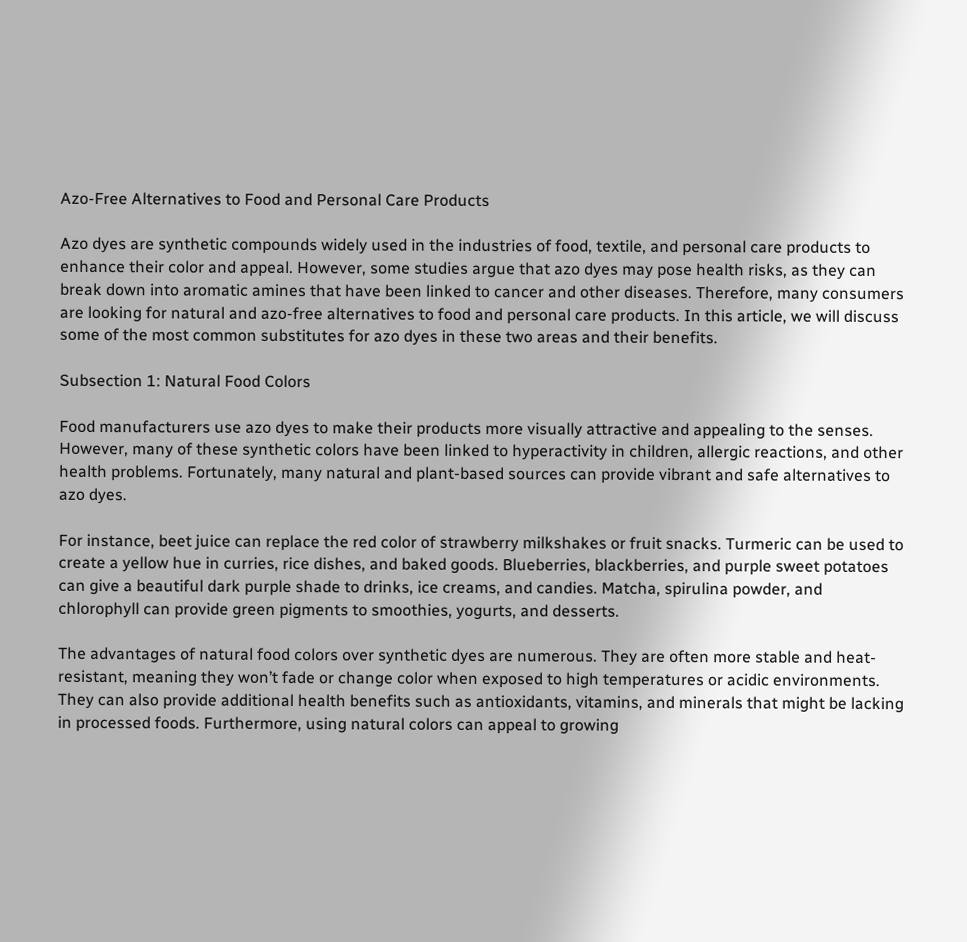Azo-Free Alternatives to Food and Personal Care Products

Azo dyes are synthetic compounds widely used in the industries of food, textile, and personal care products to enhance their color and appeal. However, some studies argue that azo dyes may pose health risks, as they can break down into aromatic amines that have been linked to cancer and other diseases. Therefore, many consumers are looking for natural and azo-free alternatives to food and personal care products. In this article, we will discuss some of the most common substitutes for azo dyes in these two areas and their benefits.

Subsection 1: Natural Food Colors

Food manufacturers use azo dyes to make their products more visually attractive and appealing to the senses. However, many of these synthetic colors have been linked to hyperactivity in children, allergic reactions, and other health problems. Fortunately, many natural and plant-based sources can provide vibrant and safe alternatives to azo dyes.

For instance, beet juice can replace the red color of strawberry milkshakes or fruit snacks. Turmeric can be used to create a yellow hue in curries, rice dishes, and baked goods. Blueberries, blackberries, and purple sweet potatoes can give a beautiful dark purple shade to drinks, ice creams, and candies. Matcha, spirulina powder, and chlorophyll can provide green pigments to smoothies, yogurts, and desserts.

The advantages of natural food colors over synthetic dyes are numerous. They are often more stable and heat-resistant, meaning they won’t fade or change color when exposed to high temperatures or acidic environments. They can also provide additional health benefits such as antioxidants, vitamins, and minerals that might be lacking in processed foods. Furthermore, using natural colors can appeal to growing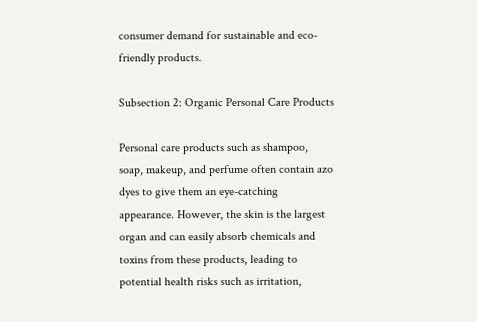consumer demand for sustainable and eco-friendly products.

Subsection 2: Organic Personal Care Products

Personal care products such as shampoo, soap, makeup, and perfume often contain azo dyes to give them an eye-catching appearance. However, the skin is the largest organ and can easily absorb chemicals and toxins from these products, leading to potential health risks such as irritation,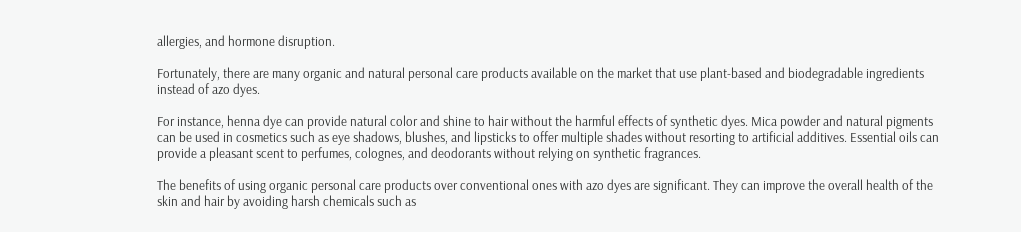allergies, and hormone disruption.

Fortunately, there are many organic and natural personal care products available on the market that use plant-based and biodegradable ingredients instead of azo dyes.

For instance, henna dye can provide natural color and shine to hair without the harmful effects of synthetic dyes. Mica powder and natural pigments can be used in cosmetics such as eye shadows, blushes, and lipsticks to offer multiple shades without resorting to artificial additives. Essential oils can provide a pleasant scent to perfumes, colognes, and deodorants without relying on synthetic fragrances.

The benefits of using organic personal care products over conventional ones with azo dyes are significant. They can improve the overall health of the skin and hair by avoiding harsh chemicals such as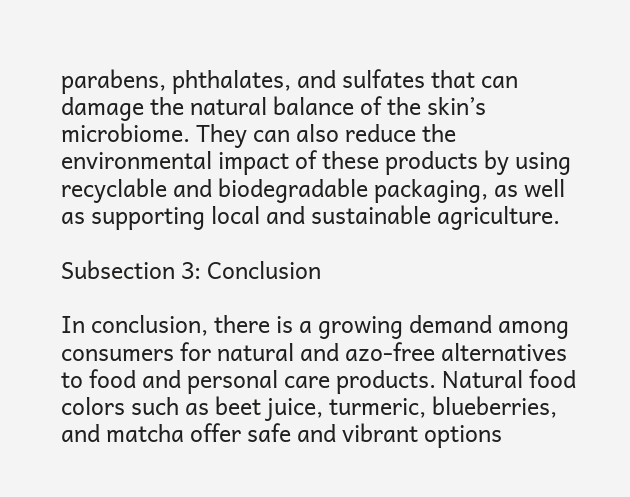parabens, phthalates, and sulfates that can damage the natural balance of the skin’s microbiome. They can also reduce the environmental impact of these products by using recyclable and biodegradable packaging, as well as supporting local and sustainable agriculture.

Subsection 3: Conclusion

In conclusion, there is a growing demand among consumers for natural and azo-free alternatives to food and personal care products. Natural food colors such as beet juice, turmeric, blueberries, and matcha offer safe and vibrant options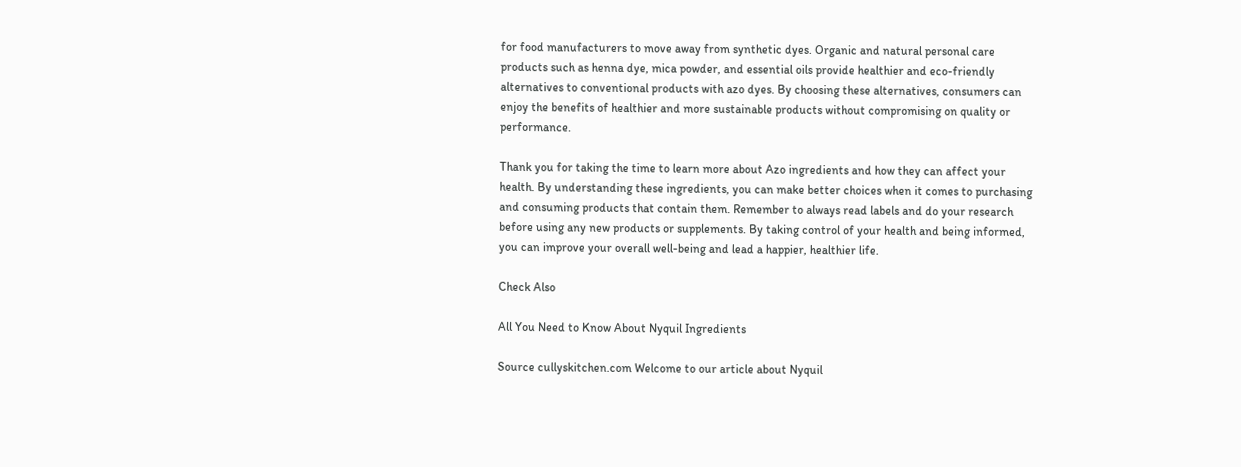for food manufacturers to move away from synthetic dyes. Organic and natural personal care products such as henna dye, mica powder, and essential oils provide healthier and eco-friendly alternatives to conventional products with azo dyes. By choosing these alternatives, consumers can enjoy the benefits of healthier and more sustainable products without compromising on quality or performance.

Thank you for taking the time to learn more about Azo ingredients and how they can affect your health. By understanding these ingredients, you can make better choices when it comes to purchasing and consuming products that contain them. Remember to always read labels and do your research before using any new products or supplements. By taking control of your health and being informed, you can improve your overall well-being and lead a happier, healthier life.

Check Also

All You Need to Know About Nyquil Ingredients

Source cullyskitchen.com Welcome to our article about Nyquil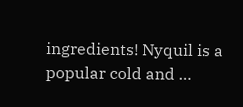ingredients! Nyquil is a popular cold and …